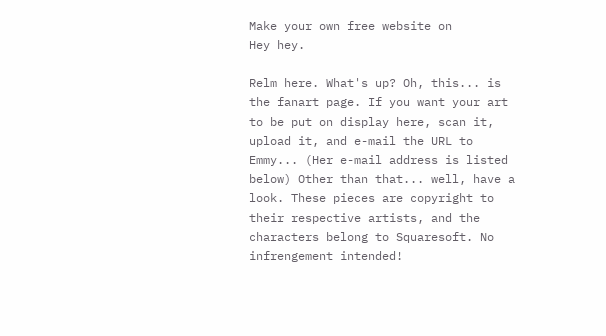Make your own free website on
Hey hey.

Relm here. What's up? Oh, this... is the fanart page. If you want your art to be put on display here, scan it, upload it, and e-mail the URL to Emmy... (Her e-mail address is listed below) Other than that... well, have a look. These pieces are copyright to their respective artists, and the characters belong to Squaresoft. No infrengement intended!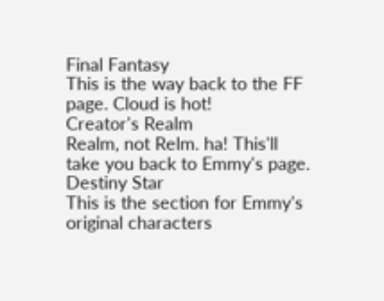Final Fantasy
This is the way back to the FF page. Cloud is hot!
Creator's Realm
Realm, not Relm. ha! This'll take you back to Emmy's page.
Destiny Star
This is the section for Emmy's original characters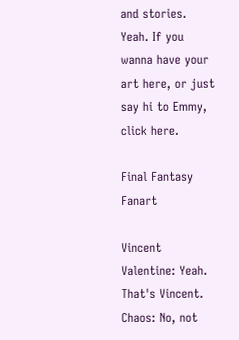and stories.
Yeah. If you wanna have your art here, or just say hi to Emmy, click here.

Final Fantasy Fanart

Vincent Valentine: Yeah. That's Vincent.
Chaos: No, not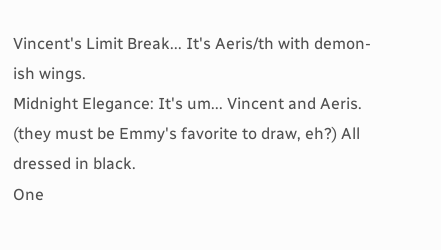Vincent's Limit Break... It's Aeris/th with demon-ish wings.
Midnight Elegance: It's um... Vincent and Aeris. (they must be Emmy's favorite to draw, eh?) All dressed in black.
One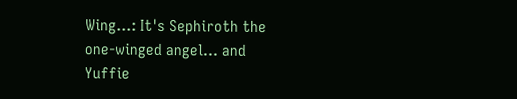Wing...: It's Sephiroth the one-winged angel... and Yuffie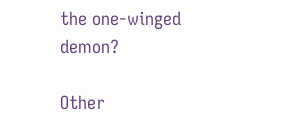the one-winged demon?

Other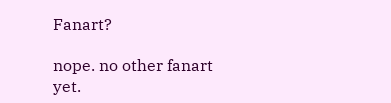Fanart?

nope. no other fanart yet.